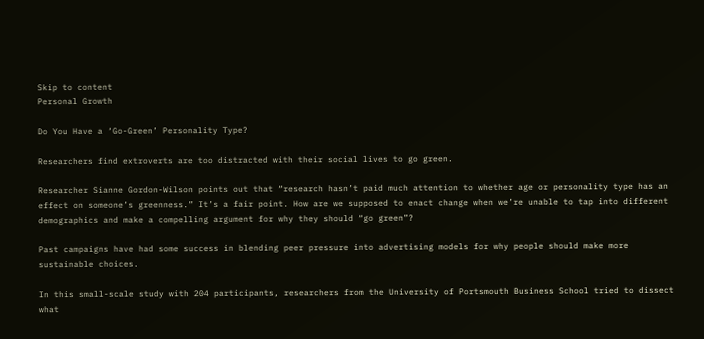Skip to content
Personal Growth

Do You Have a ‘Go-Green’ Personality Type?

Researchers find extroverts are too distracted with their social lives to go green.

Researcher Sianne Gordon-Wilson points out that “research hasn’t paid much attention to whether age or personality type has an effect on someone’s greenness.” It’s a fair point. How are we supposed to enact change when we’re unable to tap into different demographics and make a compelling argument for why they should “go green”?

Past campaigns have had some success in blending peer pressure into advertising models for why people should make more sustainable choices.

In this small-scale study with 204 participants, researchers from the University of Portsmouth Business School tried to dissect what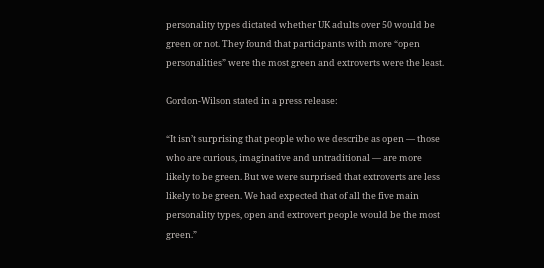personality types dictated whether UK adults over 50 would be green or not. They found that participants with more “open personalities” were the most green and extroverts were the least.

Gordon-Wilson stated in a press release:

“It isn’t surprising that people who we describe as open — those who are curious, imaginative and untraditional — are more likely to be green. But we were surprised that extroverts are less likely to be green. We had expected that of all the five main personality types, open and extrovert people would be the most green.”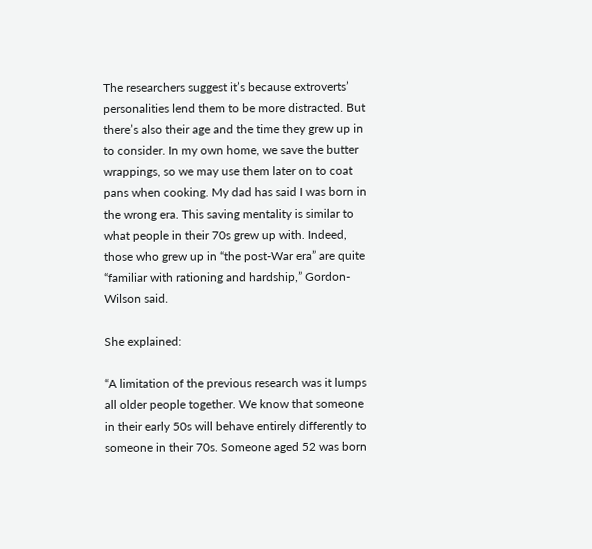The researchers suggest it’s because extroverts’ personalities lend them to be more distracted. But there’s also their age and the time they grew up in to consider. In my own home, we save the butter wrappings, so we may use them later on to coat pans when cooking. My dad has said I was born in the wrong era. This saving mentality is similar to what people in their 70s grew up with. Indeed, those who grew up in “the post-War era” are quite “familiar with rationing and hardship,” Gordon-Wilson said.

She explained:

“A limitation of the previous research was it lumps all older people together. We know that someone in their early 50s will behave entirely differently to someone in their 70s. Someone aged 52 was born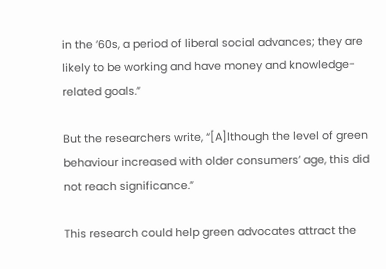in the ’60s, a period of liberal social advances; they are likely to be working and have money and knowledge-related goals.”

But the researchers write, “[A]lthough the level of green behaviour increased with older consumers’ age, this did not reach significance.”

This research could help green advocates attract the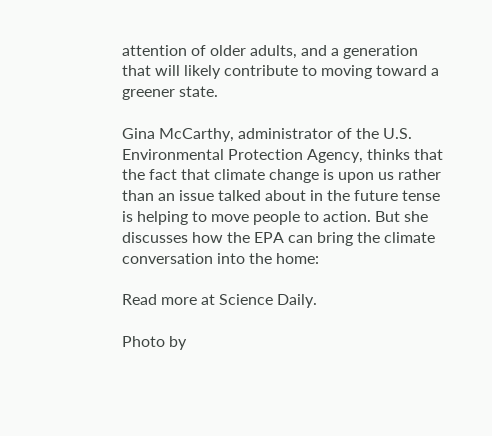attention of older adults, and a generation that will likely contribute to moving toward a greener state.

Gina McCarthy, administrator of the U.S. Environmental Protection Agency, thinks that the fact that climate change is upon us rather than an issue talked about in the future tense is helping to move people to action. But she discusses how the EPA can bring the climate conversation into the home:

Read more at Science Daily.

Photo by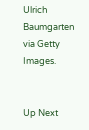Ulrich Baumgarten via Getty Images.


Up Next